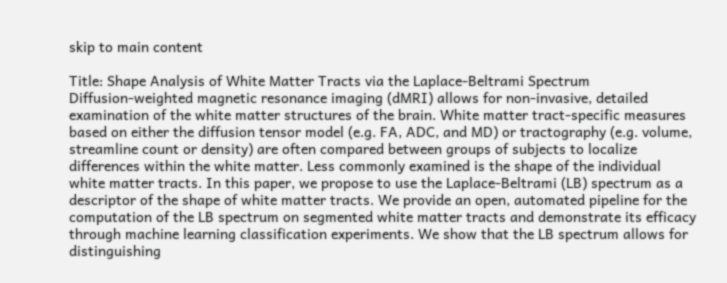skip to main content

Title: Shape Analysis of White Matter Tracts via the Laplace-Beltrami Spectrum
Diffusion-weighted magnetic resonance imaging (dMRI) allows for non-invasive, detailed examination of the white matter structures of the brain. White matter tract-specific measures based on either the diffusion tensor model (e.g. FA, ADC, and MD) or tractography (e.g. volume, streamline count or density) are often compared between groups of subjects to localize differences within the white matter. Less commonly examined is the shape of the individual white matter tracts. In this paper, we propose to use the Laplace-Beltrami (LB) spectrum as a descriptor of the shape of white matter tracts. We provide an open, automated pipeline for the computation of the LB spectrum on segmented white matter tracts and demonstrate its efficacy through machine learning classification experiments. We show that the LB spectrum allows for distinguishing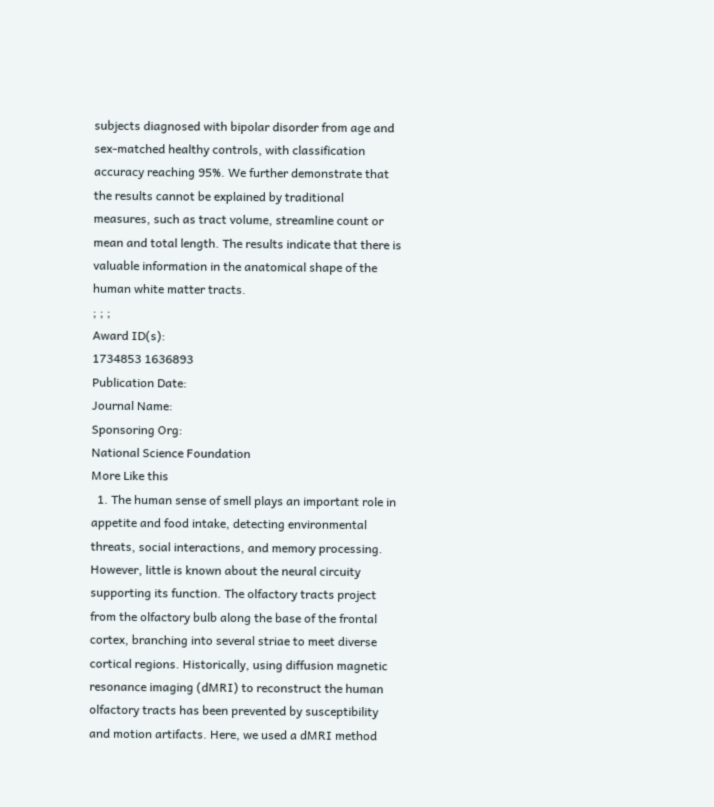subjects diagnosed with bipolar disorder from age and sex-matched healthy controls, with classification accuracy reaching 95%. We further demonstrate that the results cannot be explained by traditional measures, such as tract volume, streamline count or mean and total length. The results indicate that there is valuable information in the anatomical shape of the human white matter tracts.
; ; ;
Award ID(s):
1734853 1636893
Publication Date:
Journal Name:
Sponsoring Org:
National Science Foundation
More Like this
  1. The human sense of smell plays an important role in appetite and food intake, detecting environmental threats, social interactions, and memory processing. However, little is known about the neural circuity supporting its function. The olfactory tracts project from the olfactory bulb along the base of the frontal cortex, branching into several striae to meet diverse cortical regions. Historically, using diffusion magnetic resonance imaging (dMRI) to reconstruct the human olfactory tracts has been prevented by susceptibility and motion artifacts. Here, we used a dMRI method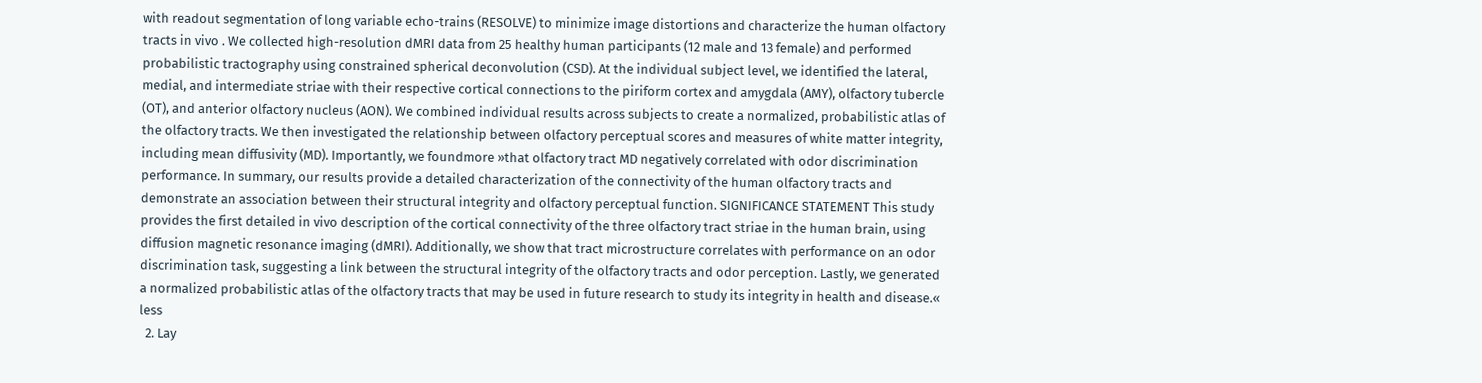with readout segmentation of long variable echo-trains (RESOLVE) to minimize image distortions and characterize the human olfactory tracts in vivo . We collected high-resolution dMRI data from 25 healthy human participants (12 male and 13 female) and performed probabilistic tractography using constrained spherical deconvolution (CSD). At the individual subject level, we identified the lateral, medial, and intermediate striae with their respective cortical connections to the piriform cortex and amygdala (AMY), olfactory tubercle (OT), and anterior olfactory nucleus (AON). We combined individual results across subjects to create a normalized, probabilistic atlas of the olfactory tracts. We then investigated the relationship between olfactory perceptual scores and measures of white matter integrity, including mean diffusivity (MD). Importantly, we foundmore »that olfactory tract MD negatively correlated with odor discrimination performance. In summary, our results provide a detailed characterization of the connectivity of the human olfactory tracts and demonstrate an association between their structural integrity and olfactory perceptual function. SIGNIFICANCE STATEMENT This study provides the first detailed in vivo description of the cortical connectivity of the three olfactory tract striae in the human brain, using diffusion magnetic resonance imaging (dMRI). Additionally, we show that tract microstructure correlates with performance on an odor discrimination task, suggesting a link between the structural integrity of the olfactory tracts and odor perception. Lastly, we generated a normalized probabilistic atlas of the olfactory tracts that may be used in future research to study its integrity in health and disease.« less
  2. Lay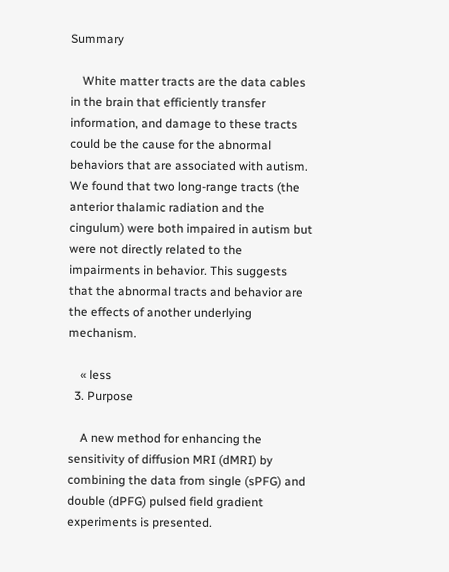Summary

    White matter tracts are the data cables in the brain that efficiently transfer information, and damage to these tracts could be the cause for the abnormal behaviors that are associated with autism. We found that two long‐range tracts (the anterior thalamic radiation and the cingulum) were both impaired in autism but were not directly related to the impairments in behavior. This suggests that the abnormal tracts and behavior are the effects of another underlying mechanism.

    « less
  3. Purpose

    A new method for enhancing the sensitivity of diffusion MRI (dMRI) by combining the data from single (sPFG) and double (dPFG) pulsed field gradient experiments is presented.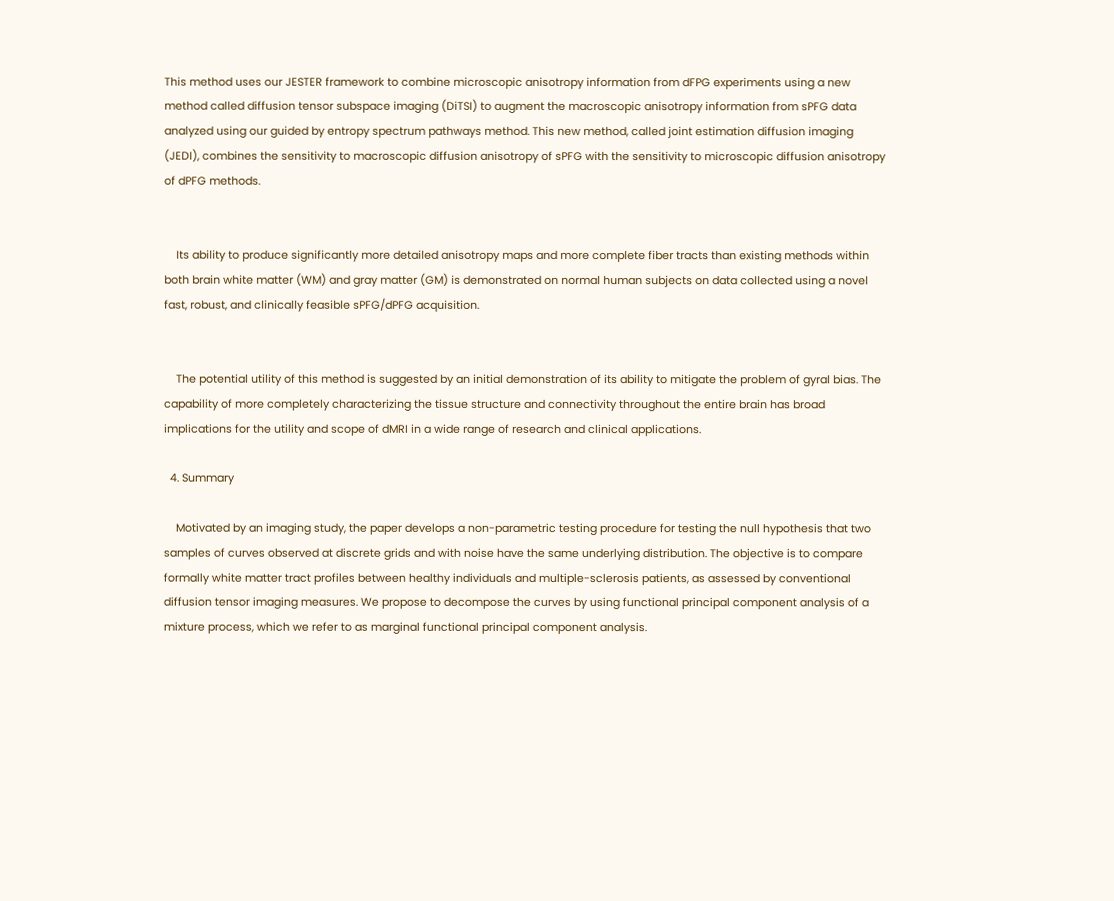This method uses our JESTER framework to combine microscopic anisotropy information from dFPG experiments using a new method called diffusion tensor subspace imaging (DiTSI) to augment the macroscopic anisotropy information from sPFG data analyzed using our guided by entropy spectrum pathways method. This new method, called joint estimation diffusion imaging (JEDI), combines the sensitivity to macroscopic diffusion anisotropy of sPFG with the sensitivity to microscopic diffusion anisotropy of dPFG methods.


    Its ability to produce significantly more detailed anisotropy maps and more complete fiber tracts than existing methods within both brain white matter (WM) and gray matter (GM) is demonstrated on normal human subjects on data collected using a novel fast, robust, and clinically feasible sPFG/dPFG acquisition.


    The potential utility of this method is suggested by an initial demonstration of its ability to mitigate the problem of gyral bias. The capability of more completely characterizing the tissue structure and connectivity throughout the entire brain has broad implications for the utility and scope of dMRI in a wide range of research and clinical applications.

  4. Summary

    Motivated by an imaging study, the paper develops a non-parametric testing procedure for testing the null hypothesis that two samples of curves observed at discrete grids and with noise have the same underlying distribution. The objective is to compare formally white matter tract profiles between healthy individuals and multiple-sclerosis patients, as assessed by conventional diffusion tensor imaging measures. We propose to decompose the curves by using functional principal component analysis of a mixture process, which we refer to as marginal functional principal component analysis.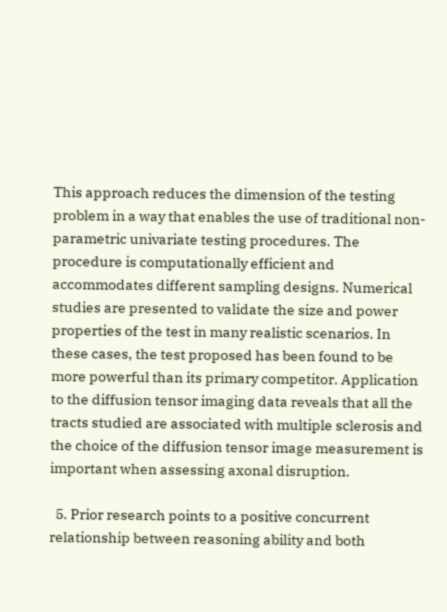This approach reduces the dimension of the testing problem in a way that enables the use of traditional non-parametric univariate testing procedures. The procedure is computationally efficient and accommodates different sampling designs. Numerical studies are presented to validate the size and power properties of the test in many realistic scenarios. In these cases, the test proposed has been found to be more powerful than its primary competitor. Application to the diffusion tensor imaging data reveals that all the tracts studied are associated with multiple sclerosis and the choice of the diffusion tensor image measurement is important when assessing axonal disruption.

  5. Prior research points to a positive concurrent relationship between reasoning ability and both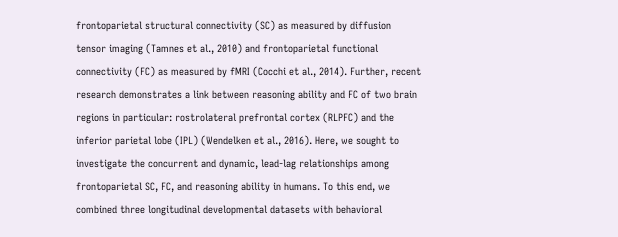frontoparietal structural connectivity (SC) as measured by diffusion tensor imaging (Tamnes et al., 2010) and frontoparietal functional connectivity (FC) as measured by fMRI (Cocchi et al., 2014). Further, recent research demonstrates a link between reasoning ability and FC of two brain regions in particular: rostrolateral prefrontal cortex (RLPFC) and the inferior parietal lobe (IPL) (Wendelken et al., 2016). Here, we sought to investigate the concurrent and dynamic, lead-lag relationships among frontoparietal SC, FC, and reasoning ability in humans. To this end, we combined three longitudinal developmental datasets with behavioral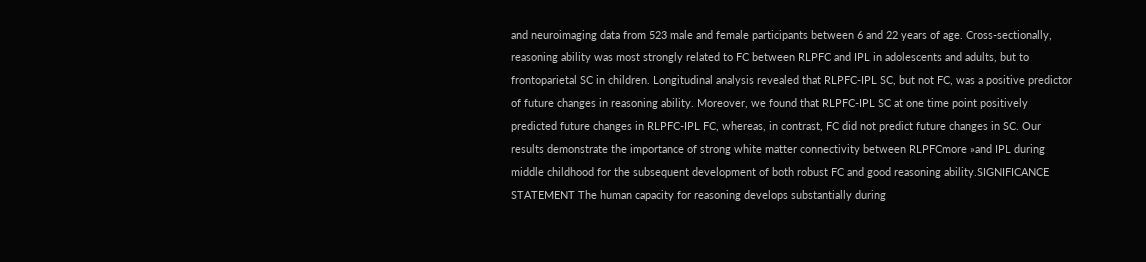and neuroimaging data from 523 male and female participants between 6 and 22 years of age. Cross-sectionally, reasoning ability was most strongly related to FC between RLPFC and IPL in adolescents and adults, but to frontoparietal SC in children. Longitudinal analysis revealed that RLPFC-IPL SC, but not FC, was a positive predictor of future changes in reasoning ability. Moreover, we found that RLPFC-IPL SC at one time point positively predicted future changes in RLPFC-IPL FC, whereas, in contrast, FC did not predict future changes in SC. Our results demonstrate the importance of strong white matter connectivity between RLPFCmore »and IPL during middle childhood for the subsequent development of both robust FC and good reasoning ability.SIGNIFICANCE STATEMENT The human capacity for reasoning develops substantially during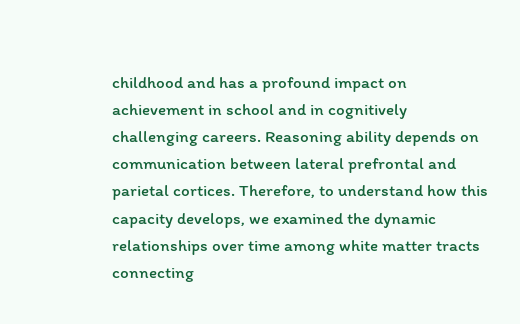childhood and has a profound impact on achievement in school and in cognitively challenging careers. Reasoning ability depends on communication between lateral prefrontal and parietal cortices. Therefore, to understand how this capacity develops, we examined the dynamic relationships over time among white matter tracts connecting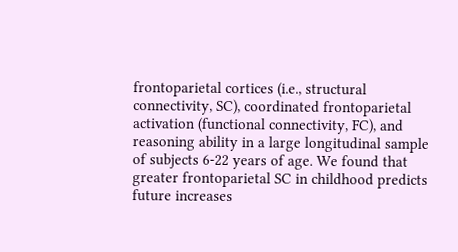frontoparietal cortices (i.e., structural connectivity, SC), coordinated frontoparietal activation (functional connectivity, FC), and reasoning ability in a large longitudinal sample of subjects 6-22 years of age. We found that greater frontoparietal SC in childhood predicts future increases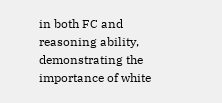in both FC and reasoning ability, demonstrating the importance of white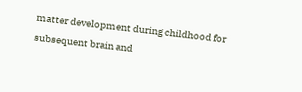matter development during childhood for subsequent brain and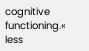cognitive functioning.« less